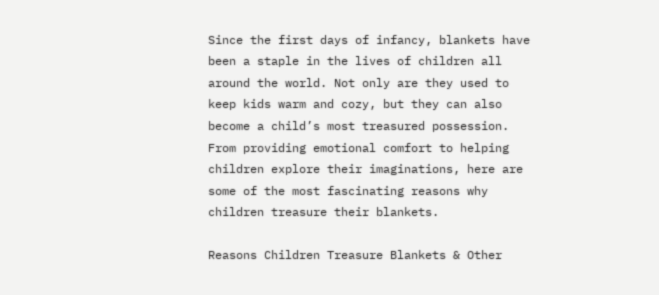Since the first days of infancy, blankets have been a staple in the lives of children all around the world. Not only are they used to keep kids warm and cozy, but they can also become a child’s most treasured possession. From providing emotional comfort to helping children explore their imaginations, here are some of the most fascinating reasons why children treasure their blankets.

Reasons Children Treasure Blankets & Other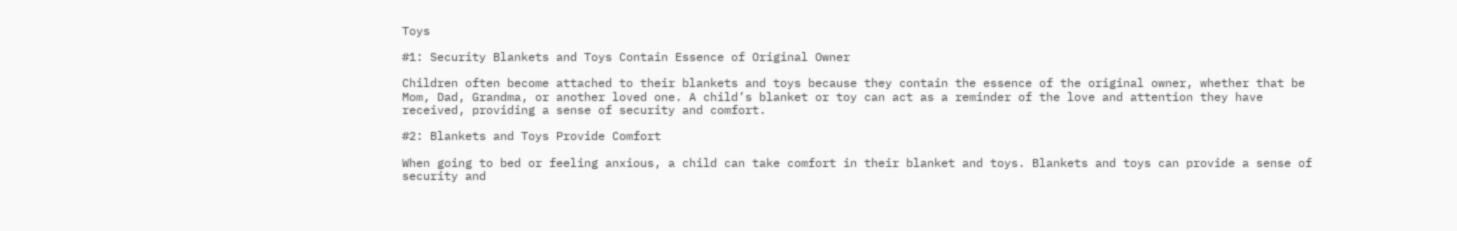Toys

#1: Security Blankets and Toys Contain Essence of Original Owner

Children often become attached to their blankets and toys because they contain the essence of the original owner, whether that be Mom, Dad, Grandma, or another loved one. A child’s blanket or toy can act as a reminder of the love and attention they have received, providing a sense of security and comfort.

#2: Blankets and Toys Provide Comfort

When going to bed or feeling anxious, a child can take comfort in their blanket and toys. Blankets and toys can provide a sense of security and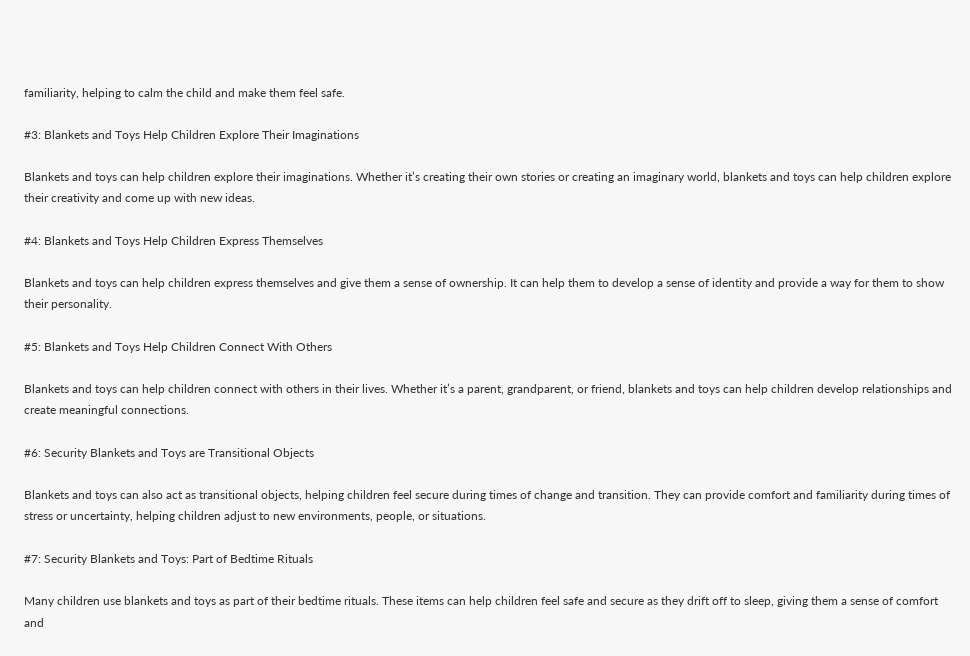familiarity, helping to calm the child and make them feel safe.

#3: Blankets and Toys Help Children Explore Their Imaginations

Blankets and toys can help children explore their imaginations. Whether it’s creating their own stories or creating an imaginary world, blankets and toys can help children explore their creativity and come up with new ideas.

#4: Blankets and Toys Help Children Express Themselves

Blankets and toys can help children express themselves and give them a sense of ownership. It can help them to develop a sense of identity and provide a way for them to show their personality.

#5: Blankets and Toys Help Children Connect With Others

Blankets and toys can help children connect with others in their lives. Whether it’s a parent, grandparent, or friend, blankets and toys can help children develop relationships and create meaningful connections.

#6: Security Blankets and Toys are Transitional Objects

Blankets and toys can also act as transitional objects, helping children feel secure during times of change and transition. They can provide comfort and familiarity during times of stress or uncertainty, helping children adjust to new environments, people, or situations.

#7: Security Blankets and Toys: Part of Bedtime Rituals

Many children use blankets and toys as part of their bedtime rituals. These items can help children feel safe and secure as they drift off to sleep, giving them a sense of comfort and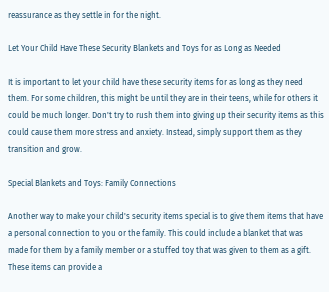reassurance as they settle in for the night.

Let Your Child Have These Security Blankets and Toys for as Long as Needed

It is important to let your child have these security items for as long as they need them. For some children, this might be until they are in their teens, while for others it could be much longer. Don't try to rush them into giving up their security items as this could cause them more stress and anxiety. Instead, simply support them as they transition and grow.

Special Blankets and Toys: Family Connections

Another way to make your child's security items special is to give them items that have a personal connection to you or the family. This could include a blanket that was made for them by a family member or a stuffed toy that was given to them as a gift. These items can provide a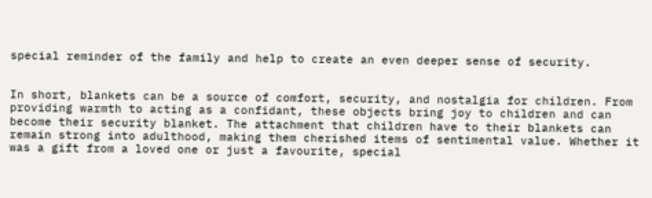special reminder of the family and help to create an even deeper sense of security.


In short, blankets can be a source of comfort, security, and nostalgia for children. From providing warmth to acting as a confidant, these objects bring joy to children and can become their security blanket. The attachment that children have to their blankets can remain strong into adulthood, making them cherished items of sentimental value. Whether it was a gift from a loved one or just a favourite, special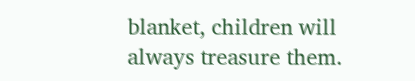blanket, children will always treasure them.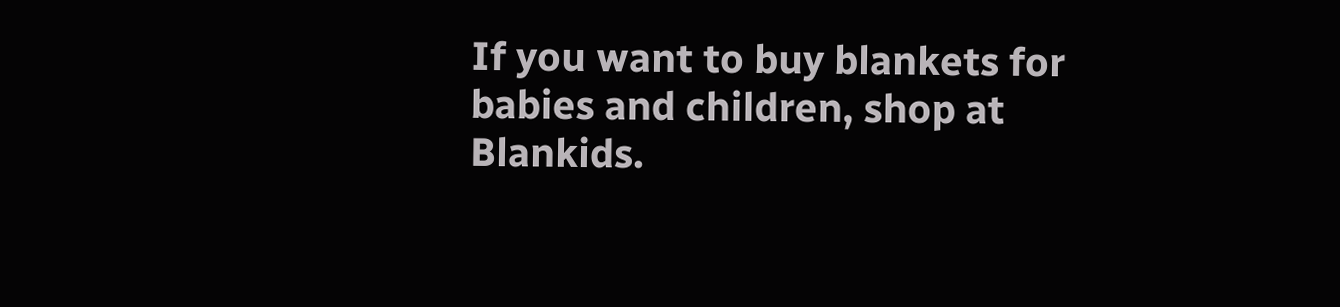If you want to buy blankets for babies and children, shop at Blankids.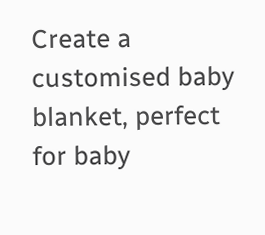Create a customised baby blanket, perfect for baby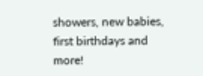showers, new babies, first birthdays and more!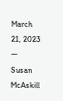March 21, 2023 — Susan McAskill